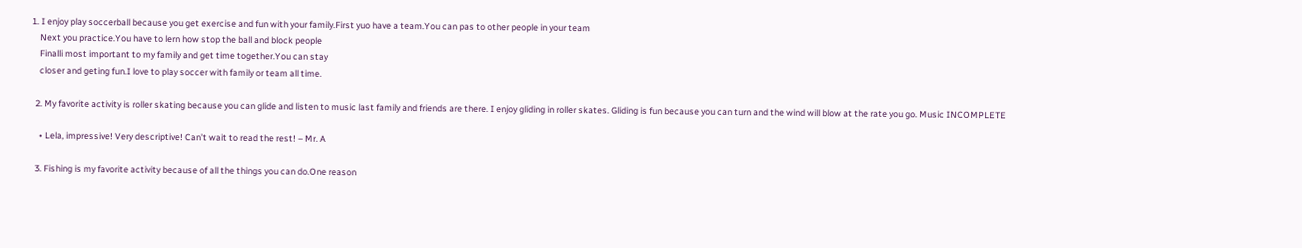1. I enjoy play soccerball because you get exercise and fun with your family.First yuo have a team.You can pas to other people in your team
    Next you practice.You have to lern how stop the ball and block people
    Finalli most important to my family and get time together.You can stay
    closer and geting fun.I love to play soccer with family or team all time.

  2. My favorite activity is roller skating because you can glide and listen to music last family and friends are there. I enjoy gliding in roller skates. Gliding is fun because you can turn and the wind will blow at the rate you go. Music INCOMPLETE

    • Lela, impressive! Very descriptive! Can’t wait to read the rest! – Mr. A

  3. Fishing is my favorite activity because of all the things you can do.One reason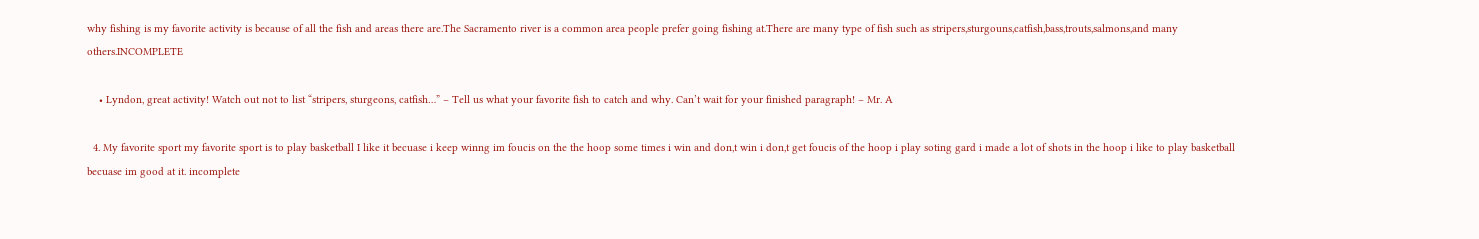why fishing is my favorite activity is because of all the fish and areas there are.The Sacramento river is a common area people prefer going fishing at.There are many type of fish such as stripers,sturgouns,catfish,bass,trouts,salmons,and many others.INCOMPLETE

    • Lyndon, great activity! Watch out not to list “stripers, sturgeons, catfish…” – Tell us what your favorite fish to catch and why. Can’t wait for your finished paragraph! – Mr. A

  4. My favorite sport my favorite sport is to play basketball I like it becuase i keep winng im foucis on the the hoop some times i win and don,t win i don,t get foucis of the hoop i play soting gard i made a lot of shots in the hoop i like to play basketball becuase im good at it. incomplete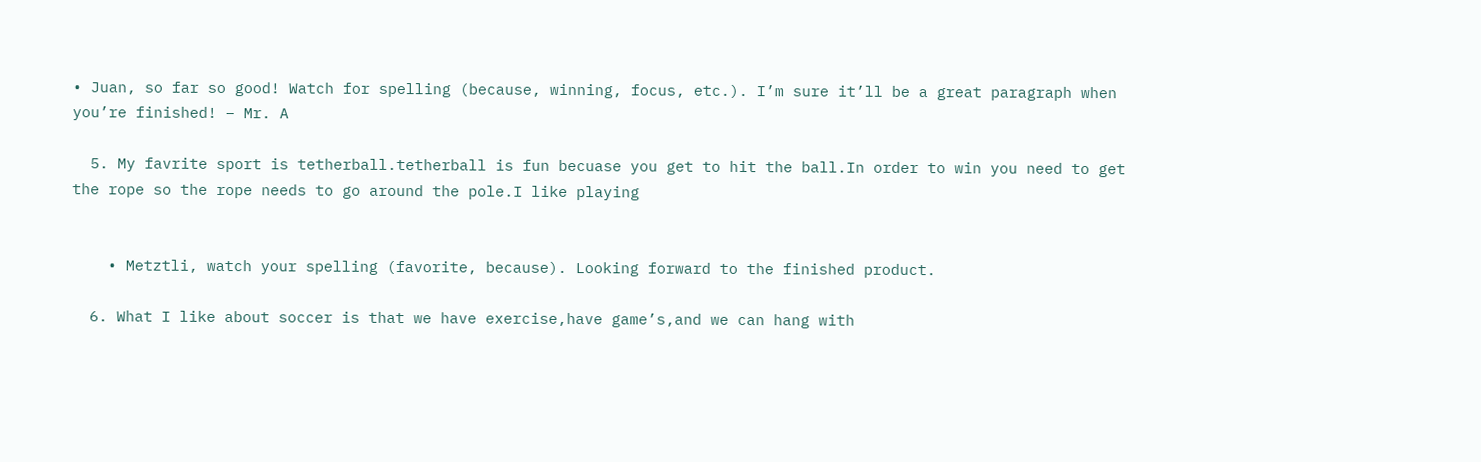• Juan, so far so good! Watch for spelling (because, winning, focus, etc.). I’m sure it’ll be a great paragraph when you’re finished! – Mr. A

  5. My favrite sport is tetherball.tetherball is fun becuase you get to hit the ball.In order to win you need to get the rope so the rope needs to go around the pole.I like playing


    • Metztli, watch your spelling (favorite, because). Looking forward to the finished product.

  6. What I like about soccer is that we have exercise,have game’s,and we can hang with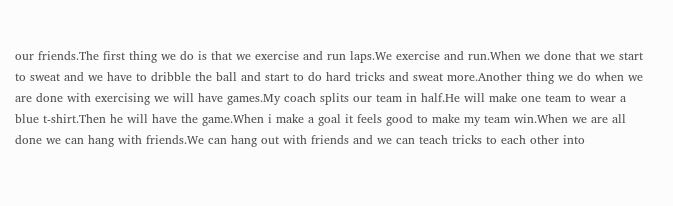our friends.The first thing we do is that we exercise and run laps.We exercise and run.When we done that we start to sweat and we have to dribble the ball and start to do hard tricks and sweat more.Another thing we do when we are done with exercising we will have games.My coach splits our team in half.He will make one team to wear a blue t-shirt.Then he will have the game.When i make a goal it feels good to make my team win.When we are all done we can hang with friends.We can hang out with friends and we can teach tricks to each other into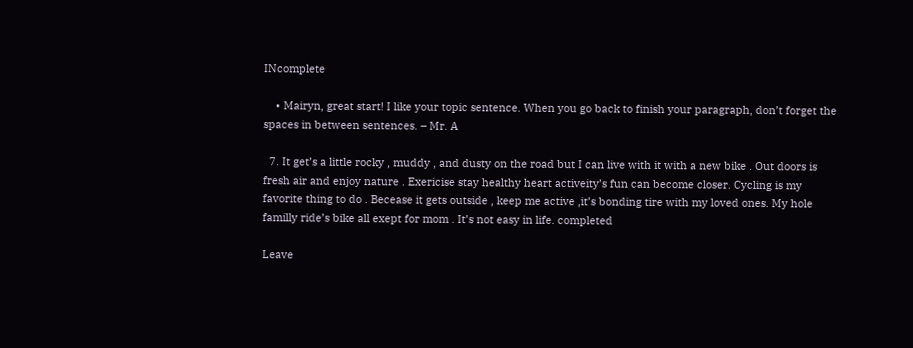INcomplete

    • Mairyn, great start! I like your topic sentence. When you go back to finish your paragraph, don’t forget the spaces in between sentences. – Mr. A

  7. It get’s a little rocky , muddy , and dusty on the road but I can live with it with a new bike . Out doors is fresh air and enjoy nature . Exericise stay healthy heart activeity’s fun can become closer. Cycling is my favorite thing to do . Becease it gets outside , keep me active ,it’s bonding tire with my loved ones. My hole familly ride’s bike all exept for mom . It’s not easy in life. completed

Leave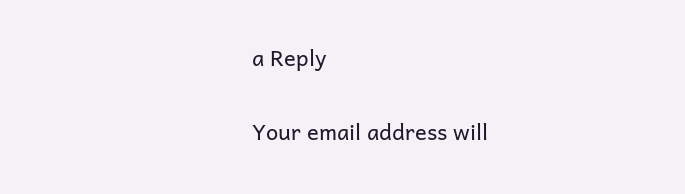a Reply

Your email address will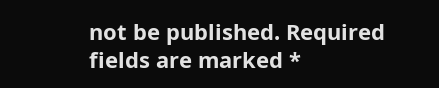not be published. Required fields are marked *